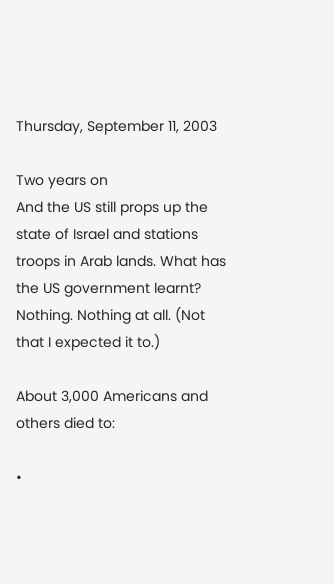Thursday, September 11, 2003

Two years on
And the US still props up the state of Israel and stations troops in Arab lands. What has the US government learnt? Nothing. Nothing at all. (Not that I expected it to.)

About 3,000 Americans and others died to:

•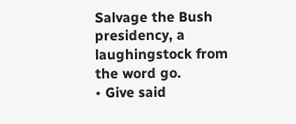Salvage the Bush presidency, a laughingstock from the word go.
• Give said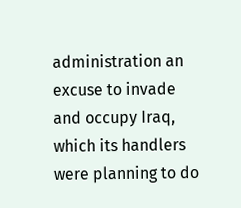administration an excuse to invade and occupy Iraq, which its handlers were planning to do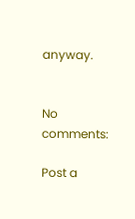anyway.


No comments:

Post a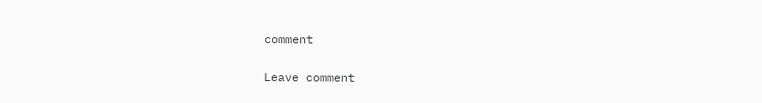comment

Leave comment